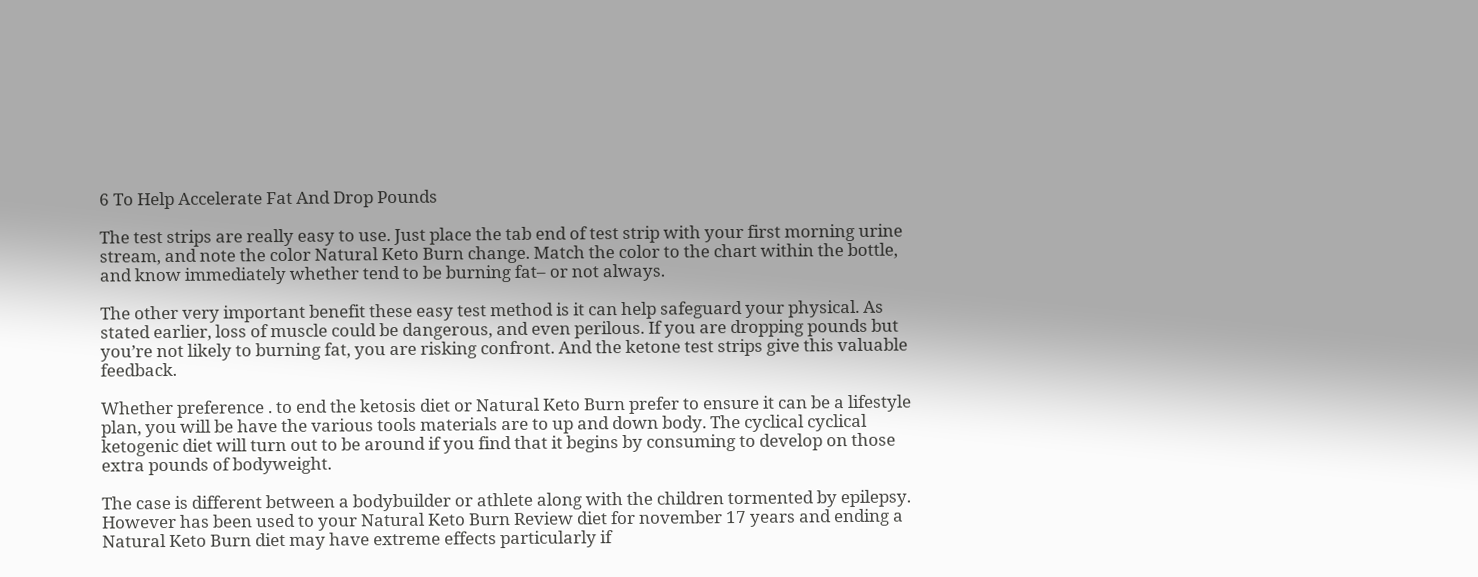6 To Help Accelerate Fat And Drop Pounds

The test strips are really easy to use. Just place the tab end of test strip with your first morning urine stream, and note the color Natural Keto Burn change. Match the color to the chart within the bottle, and know immediately whether tend to be burning fat– or not always.

The other very important benefit these easy test method is it can help safeguard your physical. As stated earlier, loss of muscle could be dangerous, and even perilous. If you are dropping pounds but you’re not likely to burning fat, you are risking confront. And the ketone test strips give this valuable feedback.

Whether preference . to end the ketosis diet or Natural Keto Burn prefer to ensure it can be a lifestyle plan, you will be have the various tools materials are to up and down body. The cyclical cyclical ketogenic diet will turn out to be around if you find that it begins by consuming to develop on those extra pounds of bodyweight.

The case is different between a bodybuilder or athlete along with the children tormented by epilepsy. However has been used to your Natural Keto Burn Review diet for november 17 years and ending a Natural Keto Burn diet may have extreme effects particularly if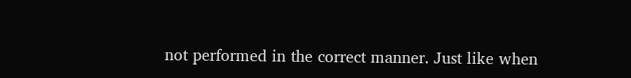not performed in the correct manner. Just like when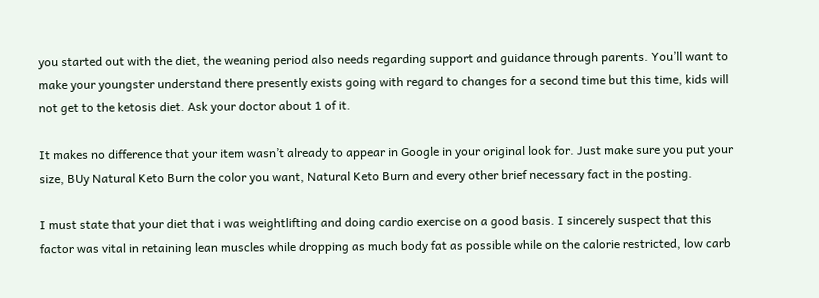you started out with the diet, the weaning period also needs regarding support and guidance through parents. You’ll want to make your youngster understand there presently exists going with regard to changes for a second time but this time, kids will not get to the ketosis diet. Ask your doctor about 1 of it.

It makes no difference that your item wasn’t already to appear in Google in your original look for. Just make sure you put your size, BUy Natural Keto Burn the color you want, Natural Keto Burn and every other brief necessary fact in the posting.

I must state that your diet that i was weightlifting and doing cardio exercise on a good basis. I sincerely suspect that this factor was vital in retaining lean muscles while dropping as much body fat as possible while on the calorie restricted, low carb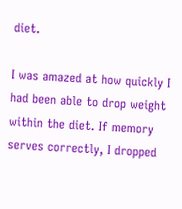diet.

I was amazed at how quickly I had been able to drop weight within the diet. If memory serves correctly, I dropped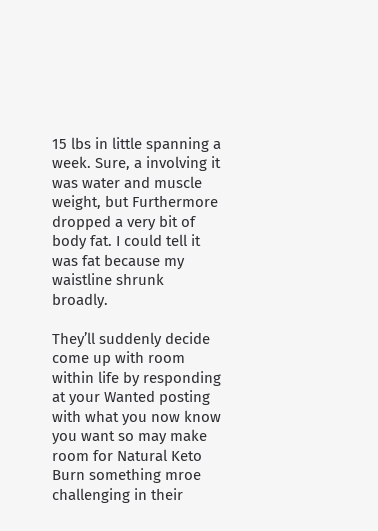15 lbs in little spanning a week. Sure, a involving it was water and muscle weight, but Furthermore dropped a very bit of body fat. I could tell it was fat because my waistline shrunk broadly.

They’ll suddenly decide come up with room within life by responding at your Wanted posting with what you now know you want so may make room for Natural Keto Burn something mroe challenging in their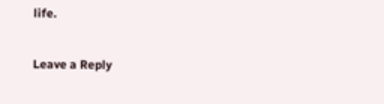life.

Leave a Reply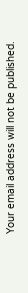Your email address will not be published.